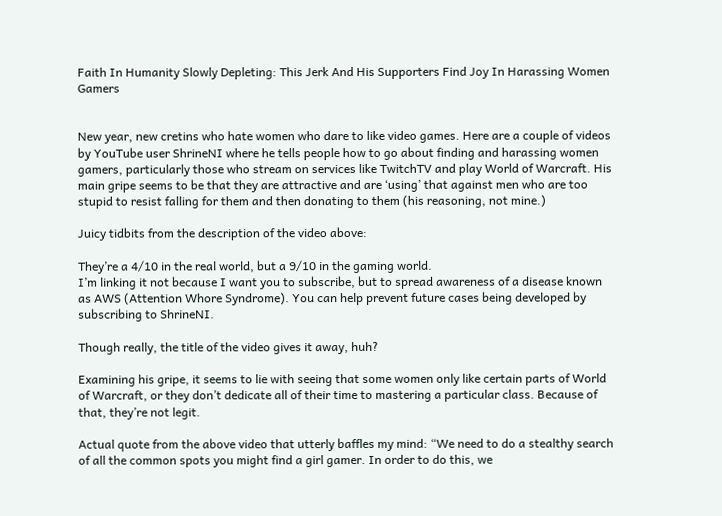Faith In Humanity Slowly Depleting: This Jerk And His Supporters Find Joy In Harassing Women Gamers


New year, new cretins who hate women who dare to like video games. Here are a couple of videos by YouTube user ShrineNI where he tells people how to go about finding and harassing women gamers, particularly those who stream on services like TwitchTV and play World of Warcraft. His main gripe seems to be that they are attractive and are ‘using’ that against men who are too stupid to resist falling for them and then donating to them (his reasoning, not mine.)

Juicy tidbits from the description of the video above:

They’re a 4/10 in the real world, but a 9/10 in the gaming world.
I’m linking it not because I want you to subscribe, but to spread awareness of a disease known as AWS (Attention Whore Syndrome). You can help prevent future cases being developed by subscribing to ShrineNI.

Though really, the title of the video gives it away, huh?

Examining his gripe, it seems to lie with seeing that some women only like certain parts of World of Warcraft, or they don’t dedicate all of their time to mastering a particular class. Because of that, they’re not legit.

Actual quote from the above video that utterly baffles my mind: “We need to do a stealthy search of all the common spots you might find a girl gamer. In order to do this, we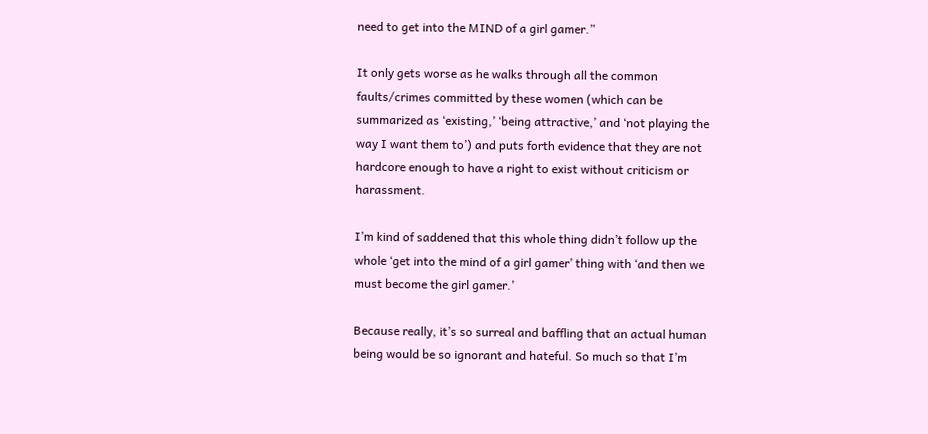need to get into the MIND of a girl gamer.”

It only gets worse as he walks through all the common faults/crimes committed by these women (which can be summarized as ‘existing,’ ‘being attractive,’ and ‘not playing the way I want them to’) and puts forth evidence that they are not hardcore enough to have a right to exist without criticism or harassment.

I’m kind of saddened that this whole thing didn’t follow up the whole ‘get into the mind of a girl gamer’ thing with ‘and then we must become the girl gamer.’

Because really, it’s so surreal and baffling that an actual human being would be so ignorant and hateful. So much so that I’m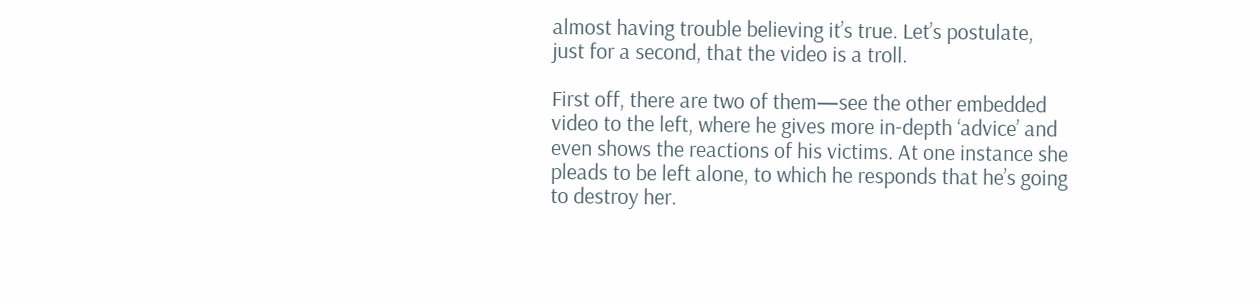almost having trouble believing it’s true. Let’s postulate, just for a second, that the video is a troll.

First off, there are two of them—see the other embedded video to the left, where he gives more in-depth ‘advice’ and even shows the reactions of his victims. At one instance she pleads to be left alone, to which he responds that he’s going to destroy her.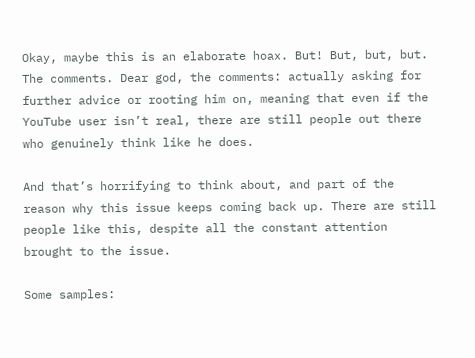Okay, maybe this is an elaborate hoax. But! But, but, but. The comments. Dear god, the comments: actually asking for further advice or rooting him on, meaning that even if the YouTube user isn’t real, there are still people out there who genuinely think like he does.

And that’s horrifying to think about, and part of the reason why this issue keeps coming back up. There are still people like this, despite all the constant attention brought to the issue.

Some samples: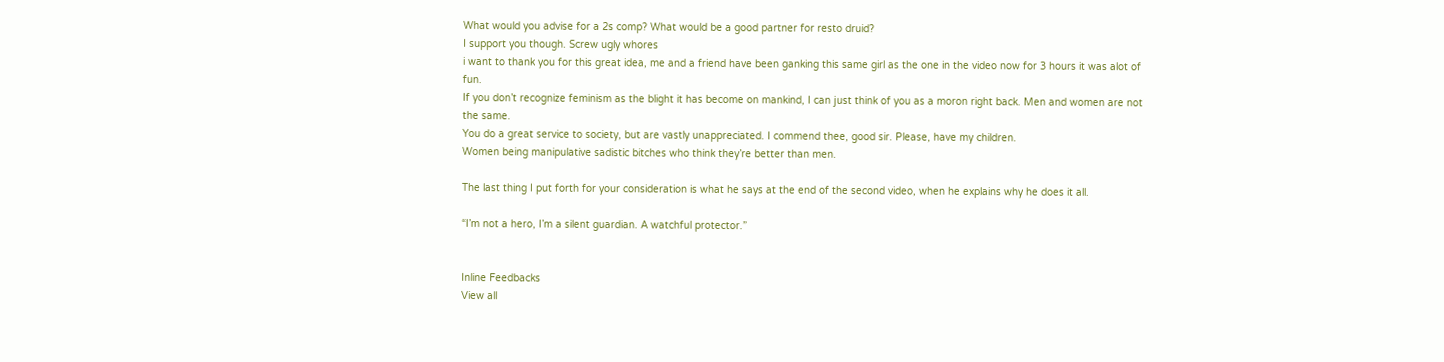What would you advise for a 2s comp? What would be a good partner for resto druid?
I support you though. Screw ugly whores
i want to thank you for this great idea, me and a friend have been ganking this same girl as the one in the video now for 3 hours it was alot of fun.
If you don’t recognize feminism as the blight it has become on mankind, I can just think of you as a moron right back. Men and women are not the same.
You do a great service to society, but are vastly unappreciated. I commend thee, good sir. Please, have my children.
Women being manipulative sadistic bitches who think they’re better than men.

The last thing I put forth for your consideration is what he says at the end of the second video, when he explains why he does it all.

“I’m not a hero, I’m a silent guardian. A watchful protector.”


Inline Feedbacks
View all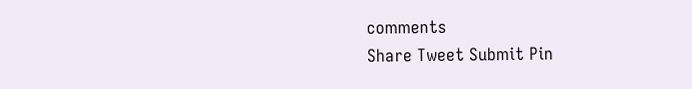comments
Share Tweet Submit Pin